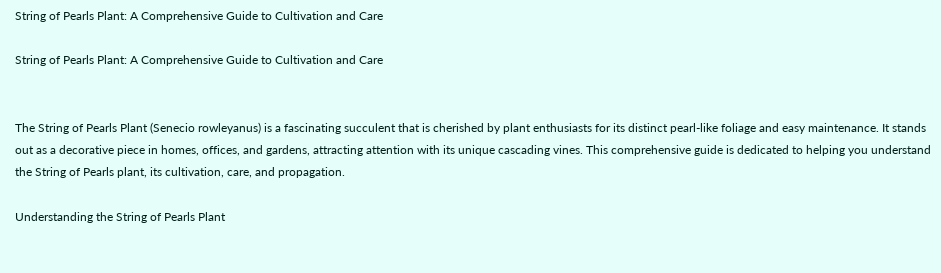String of Pearls Plant: A Comprehensive Guide to Cultivation and Care

String of Pearls Plant: A Comprehensive Guide to Cultivation and Care


The String of Pearls Plant (Senecio rowleyanus) is a fascinating succulent that is cherished by plant enthusiasts for its distinct pearl-like foliage and easy maintenance. It stands out as a decorative piece in homes, offices, and gardens, attracting attention with its unique cascading vines. This comprehensive guide is dedicated to helping you understand the String of Pearls plant, its cultivation, care, and propagation.

Understanding the String of Pearls Plant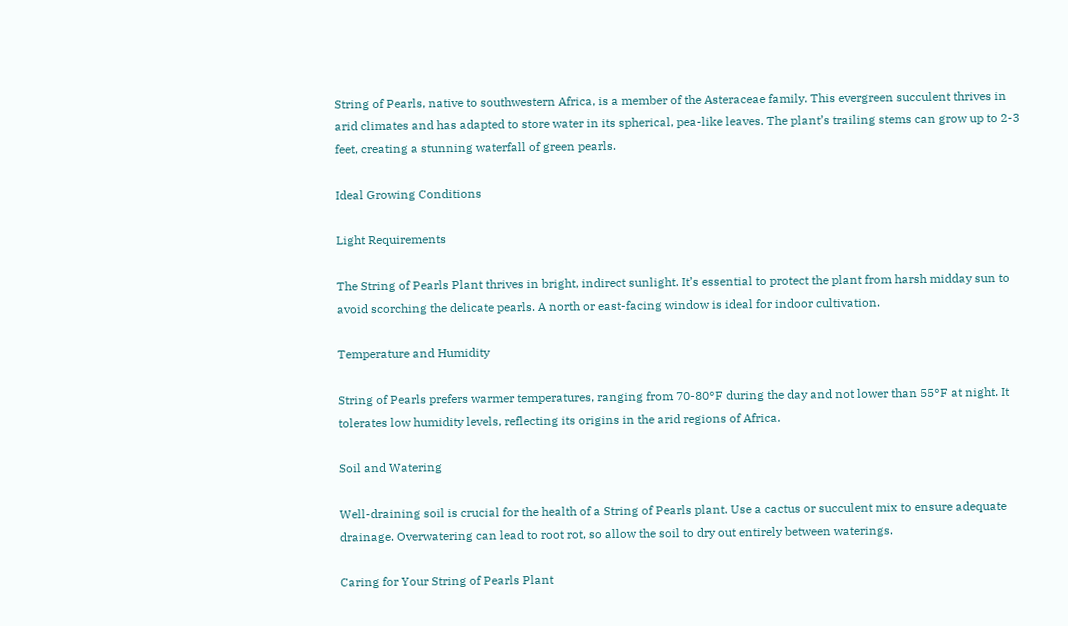String of Pearls, native to southwestern Africa, is a member of the Asteraceae family. This evergreen succulent thrives in arid climates and has adapted to store water in its spherical, pea-like leaves. The plant’s trailing stems can grow up to 2-3 feet, creating a stunning waterfall of green pearls.

Ideal Growing Conditions

Light Requirements

The String of Pearls Plant thrives in bright, indirect sunlight. It’s essential to protect the plant from harsh midday sun to avoid scorching the delicate pearls. A north or east-facing window is ideal for indoor cultivation.

Temperature and Humidity

String of Pearls prefers warmer temperatures, ranging from 70-80°F during the day and not lower than 55°F at night. It tolerates low humidity levels, reflecting its origins in the arid regions of Africa.

Soil and Watering

Well-draining soil is crucial for the health of a String of Pearls plant. Use a cactus or succulent mix to ensure adequate drainage. Overwatering can lead to root rot, so allow the soil to dry out entirely between waterings.

Caring for Your String of Pearls Plant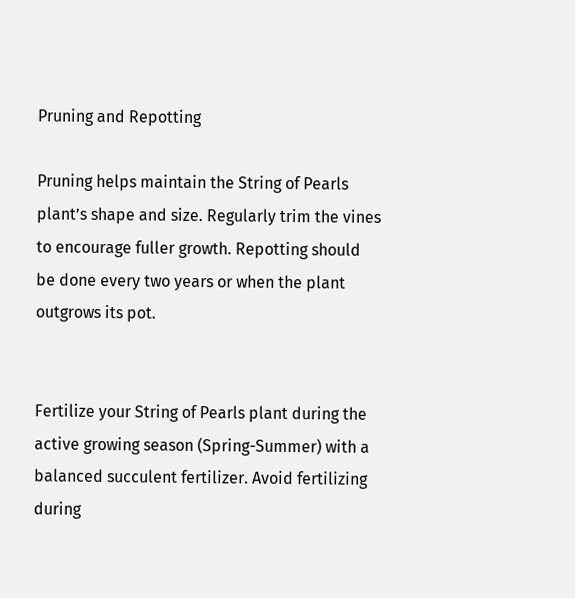Pruning and Repotting

Pruning helps maintain the String of Pearls plant’s shape and size. Regularly trim the vines to encourage fuller growth. Repotting should be done every two years or when the plant outgrows its pot.


Fertilize your String of Pearls plant during the active growing season (Spring-Summer) with a balanced succulent fertilizer. Avoid fertilizing during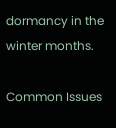dormancy in the winter months.

Common Issues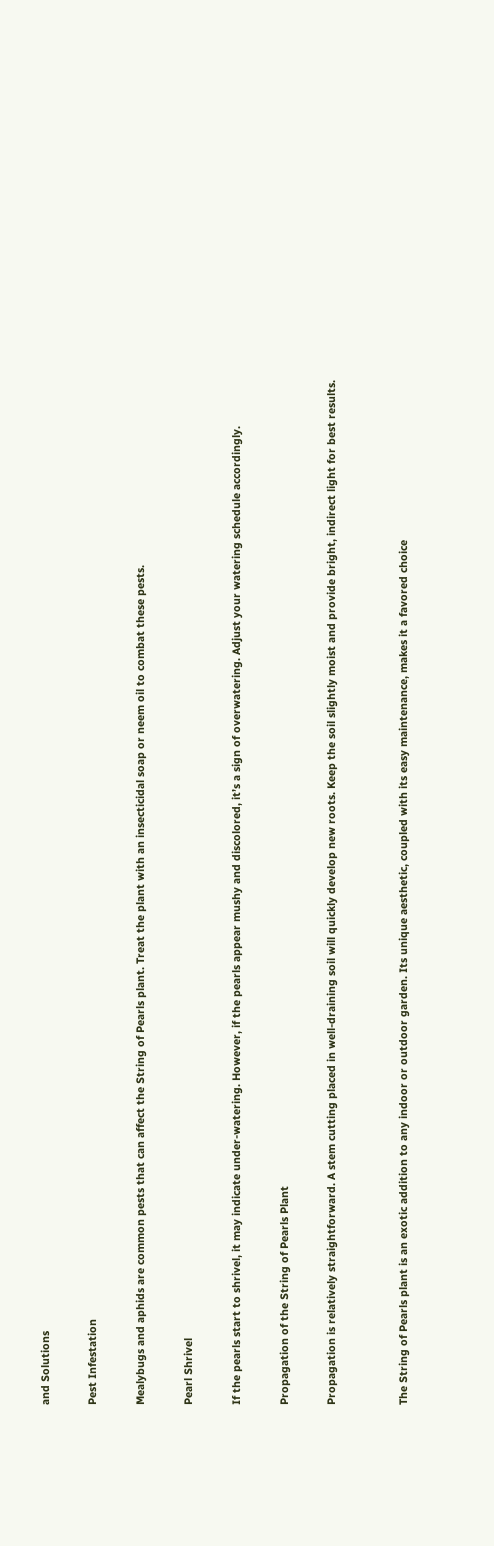and Solutions

Pest Infestation

Mealybugs and aphids are common pests that can affect the String of Pearls plant. Treat the plant with an insecticidal soap or neem oil to combat these pests.

Pearl Shrivel

If the pearls start to shrivel, it may indicate under-watering. However, if the pearls appear mushy and discolored, it’s a sign of overwatering. Adjust your watering schedule accordingly.

Propagation of the String of Pearls Plant

Propagation is relatively straightforward. A stem cutting placed in well-draining soil will quickly develop new roots. Keep the soil slightly moist and provide bright, indirect light for best results.


The String of Pearls plant is an exotic addition to any indoor or outdoor garden. Its unique aesthetic, coupled with its easy maintenance, makes it a favored choice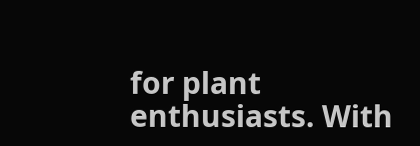for plant enthusiasts. With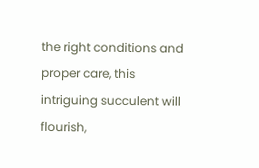the right conditions and proper care, this intriguing succulent will flourish,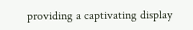providing a captivating display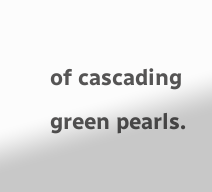of cascading green pearls.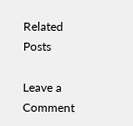Related Posts

Leave a Comment